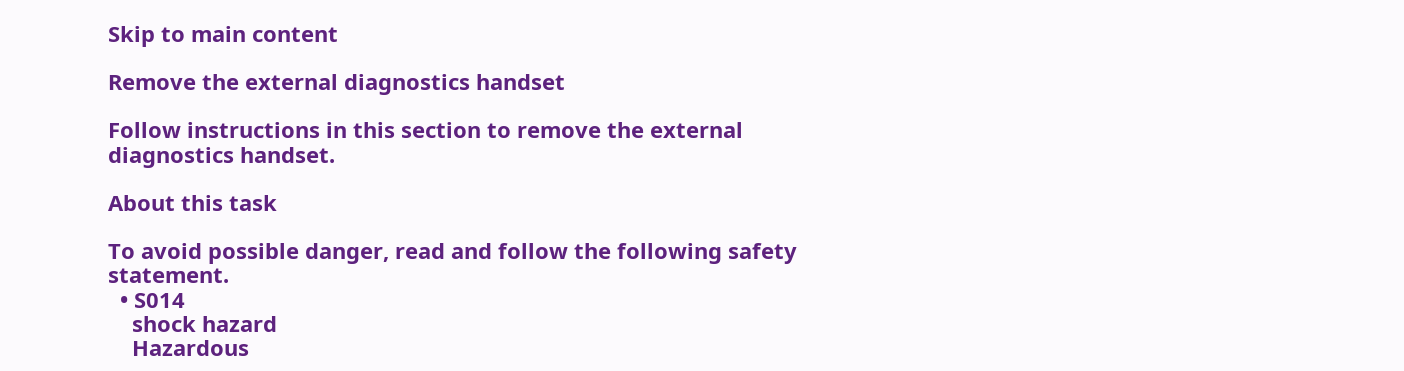Skip to main content

Remove the external diagnostics handset

Follow instructions in this section to remove the external diagnostics handset.

About this task

To avoid possible danger, read and follow the following safety statement.
  • S014
    shock hazard
    Hazardous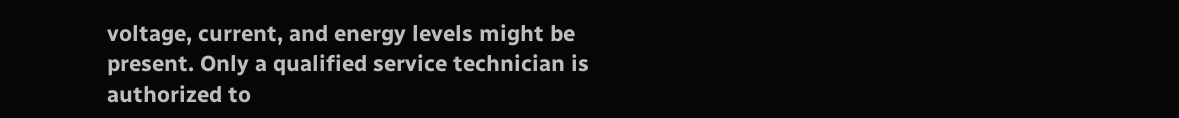voltage, current, and energy levels might be present. Only a qualified service technician is authorized to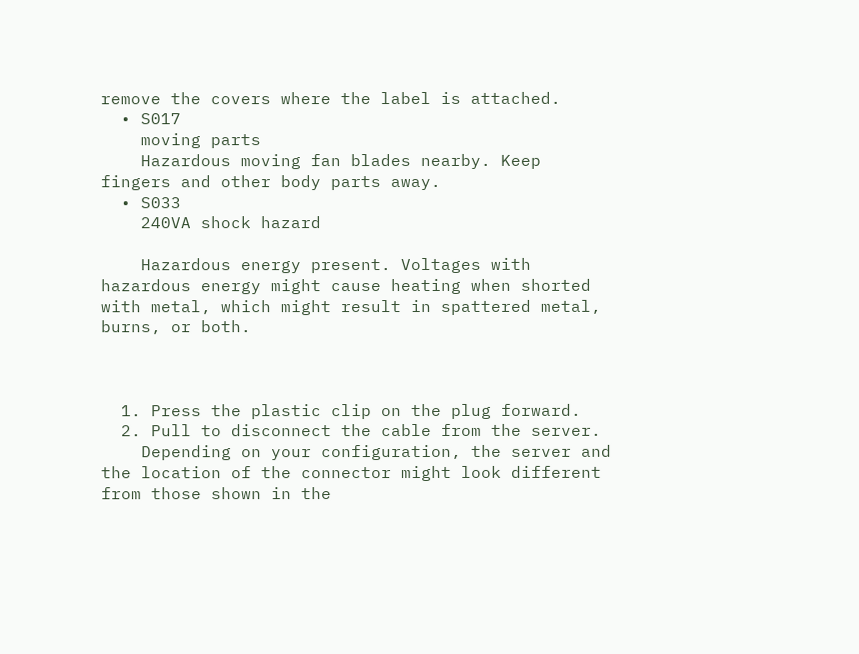remove the covers where the label is attached.
  • S017
    moving parts
    Hazardous moving fan blades nearby. Keep fingers and other body parts away.
  • S033
    240VA shock hazard

    Hazardous energy present. Voltages with hazardous energy might cause heating when shorted with metal, which might result in spattered metal, burns, or both.



  1. Press the plastic clip on the plug forward.
  2. Pull to disconnect the cable from the server.
    Depending on your configuration, the server and the location of the connector might look different from those shown in the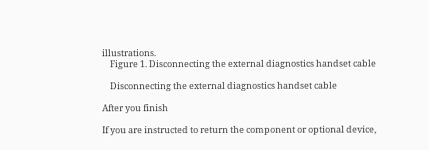illustrations.
    Figure 1. Disconnecting the external diagnostics handset cable

    Disconnecting the external diagnostics handset cable

After you finish

If you are instructed to return the component or optional device,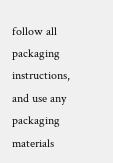follow all packaging instructions, and use any packaging materials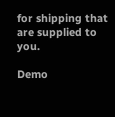for shipping that are supplied to you.

Demo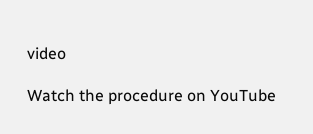video

Watch the procedure on YouTube